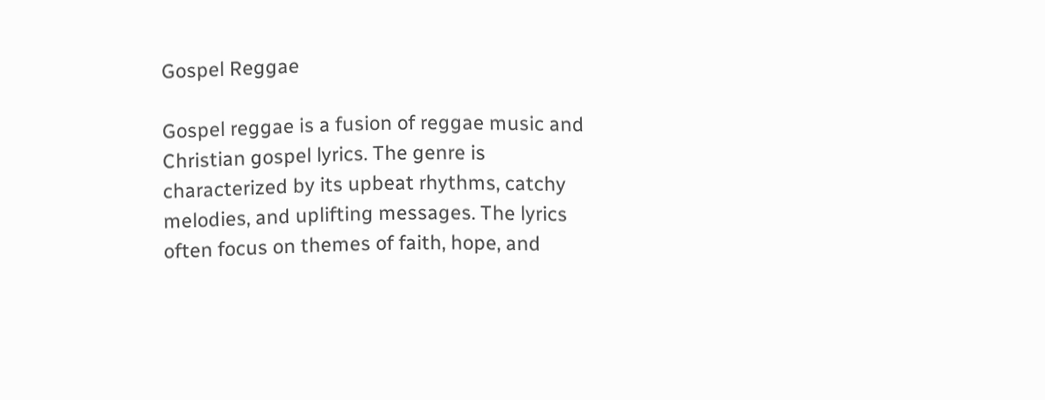Gospel Reggae

Gospel reggae is a fusion of reggae music and Christian gospel lyrics. The genre is characterized by its upbeat rhythms, catchy melodies, and uplifting messages. The lyrics often focus on themes of faith, hope, and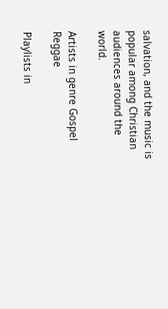salvation, and the music is popular among Christian audiences around the world.

Artists in genre Gospel Reggae

Playlists in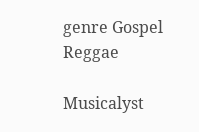genre Gospel Reggae

Musicalyst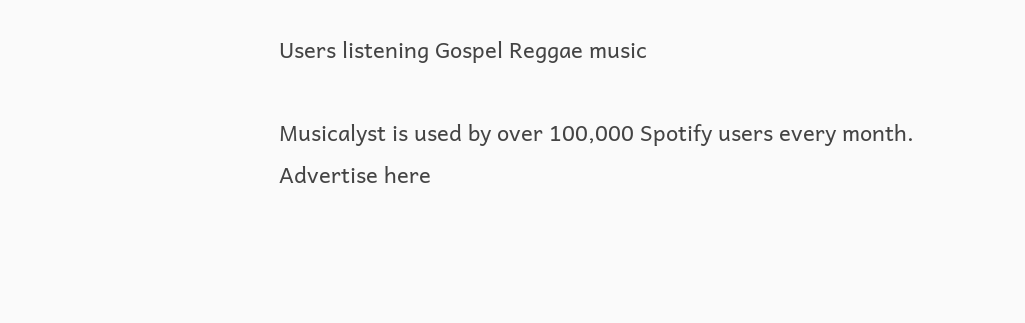Users listening Gospel Reggae music

Musicalyst is used by over 100,000 Spotify users every month.
Advertise here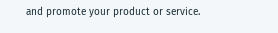and promote your product or service.